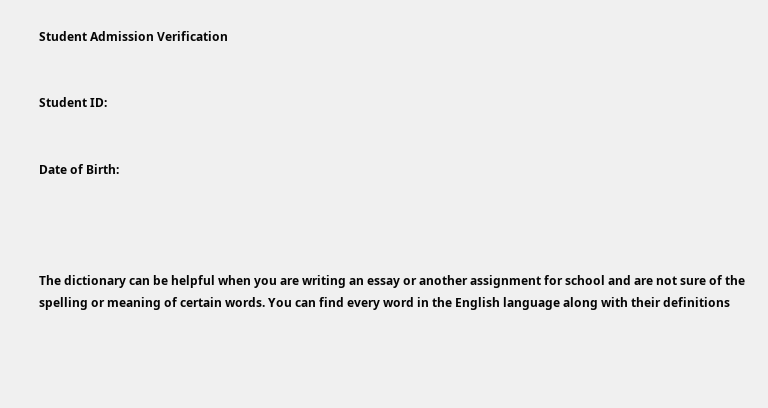Student Admission Verification


Student ID:


Date of Birth:




The dictionary can be helpful when you are writing an essay or another assignment for school and are not sure of the spelling or meaning of certain words. You can find every word in the English language along with their definitions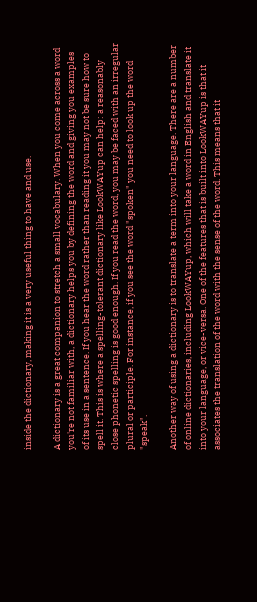inside the dictionary, making it is a very useful thing to have and use.

A dictionary is a great companion to stretch a small vocabulary. When you come across a word you're not familiar with, a dictionary helps you by defining the word and giving you examples of its use in a sentence. If you hear the word rather than reading it you may not be sure how to spell it. This is where a spelling-tolerant dictionary like LookWAYup can help: a reasonably close phonetic spelling is good enough. If you read the word, you may be faced with an irregular plural or participle. For instance, if you see the word "spoken" you need to look up the word "speak".

Another way of using a dictionary is to translate a term into your language. There are a number of online dictionaries, including LookWAYup, which will take a word in English and translate it into your language, or vice-versa. One of the features that is built into LookWAYup is that it associates the translation of the word with the sense of the word. This means that it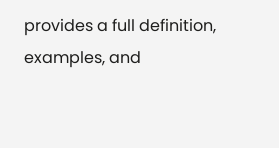provides a full definition, examples, and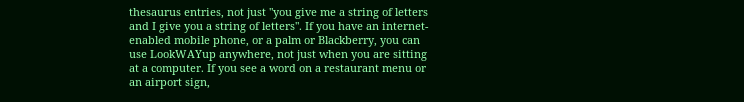thesaurus entries, not just "you give me a string of letters and I give you a string of letters". If you have an internet-enabled mobile phone, or a palm or Blackberry, you can use LookWAYup anywhere, not just when you are sitting at a computer. If you see a word on a restaurant menu or an airport sign,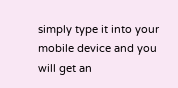simply type it into your mobile device and you will get an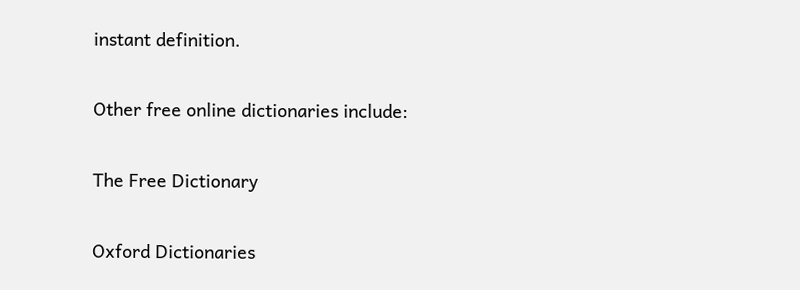instant definition.

Other free online dictionaries include:

The Free Dictionary

Oxford Dictionaries